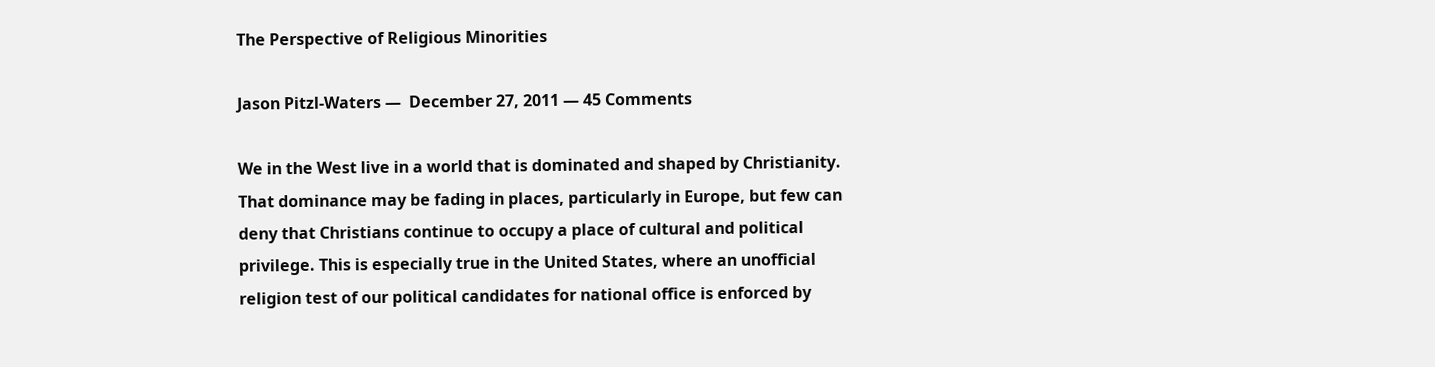The Perspective of Religious Minorities

Jason Pitzl-Waters —  December 27, 2011 — 45 Comments

We in the West live in a world that is dominated and shaped by Christianity. That dominance may be fading in places, particularly in Europe, but few can deny that Christians continue to occupy a place of cultural and political privilege. This is especially true in the United States, where an unofficial religion test of our political candidates for national office is enforced by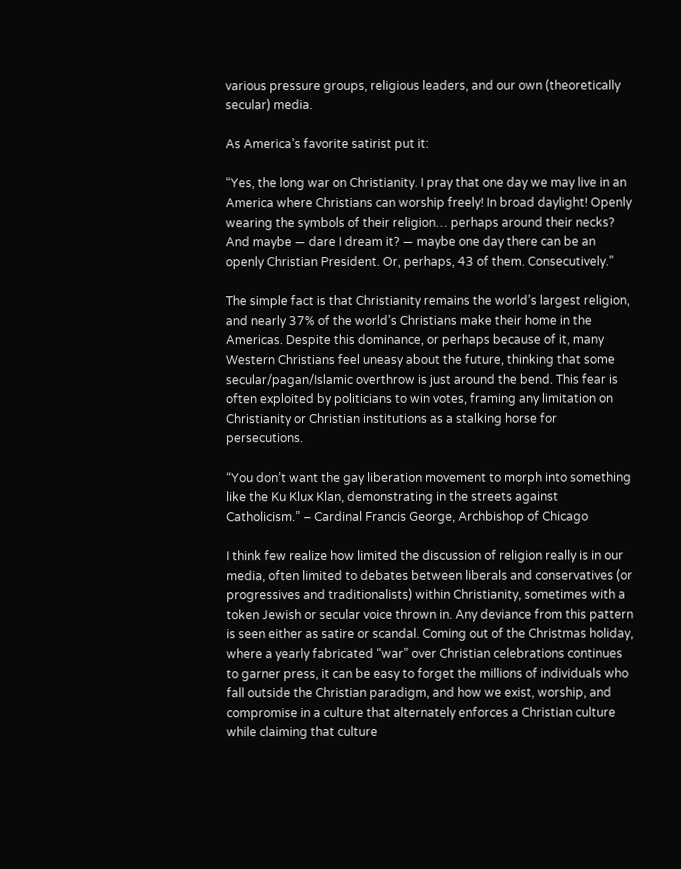various pressure groups, religious leaders, and our own (theoretically secular) media.

As America’s favorite satirist put it:

“Yes, the long war on Christianity. I pray that one day we may live in an America where Christians can worship freely! In broad daylight! Openly wearing the symbols of their religion… perhaps around their necks? And maybe — dare I dream it? — maybe one day there can be an openly Christian President. Or, perhaps, 43 of them. Consecutively.”

The simple fact is that Christianity remains the world’s largest religion, and nearly 37% of the world’s Christians make their home in the Americas. Despite this dominance, or perhaps because of it, many Western Christians feel uneasy about the future, thinking that some secular/pagan/Islamic overthrow is just around the bend. This fear is often exploited by politicians to win votes, framing any limitation on Christianity or Christian institutions as a stalking horse for persecutions.

“You don’t want the gay liberation movement to morph into something like the Ku Klux Klan, demonstrating in the streets against Catholicism.” – Cardinal Francis George, Archbishop of Chicago

I think few realize how limited the discussion of religion really is in our media, often limited to debates between liberals and conservatives (or progressives and traditionalists) within Christianity, sometimes with a token Jewish or secular voice thrown in. Any deviance from this pattern is seen either as satire or scandal. Coming out of the Christmas holiday, where a yearly fabricated “war” over Christian celebrations continues to garner press, it can be easy to forget the millions of individuals who fall outside the Christian paradigm, and how we exist, worship, and compromise in a culture that alternately enforces a Christian culture while claiming that culture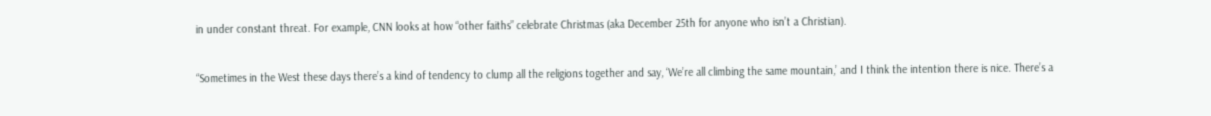in under constant threat. For example, CNN looks at how “other faiths” celebrate Christmas (aka December 25th for anyone who isn’t a Christian).

“Sometimes in the West these days there’s a kind of tendency to clump all the religions together and say, ‘We’re all climbing the same mountain,’ and I think the intention there is nice. There’s a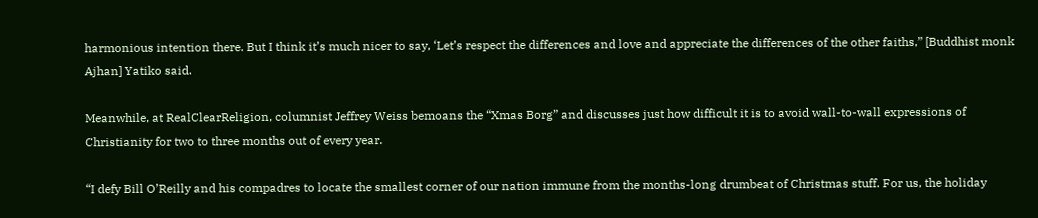harmonious intention there. But I think it’s much nicer to say, ‘Let’s respect the differences and love and appreciate the differences of the other faiths,” [Buddhist monk Ajhan] Yatiko said.

Meanwhile, at RealClearReligion, columnist Jeffrey Weiss bemoans the “Xmas Borg” and discusses just how difficult it is to avoid wall-to-wall expressions of Christianity for two to three months out of every year.

“I defy Bill O’Reilly and his compadres to locate the smallest corner of our nation immune from the months-long drumbeat of Christmas stuff. For us, the holiday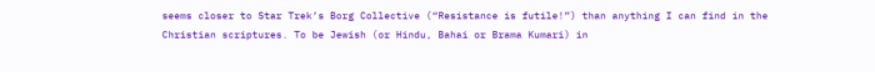seems closer to Star Trek’s Borg Collective (“Resistance is futile!”) than anything I can find in the Christian scriptures. To be Jewish (or Hindu, Bahai or Brama Kumari) in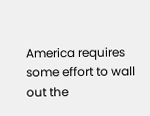America requires some effort to wall out the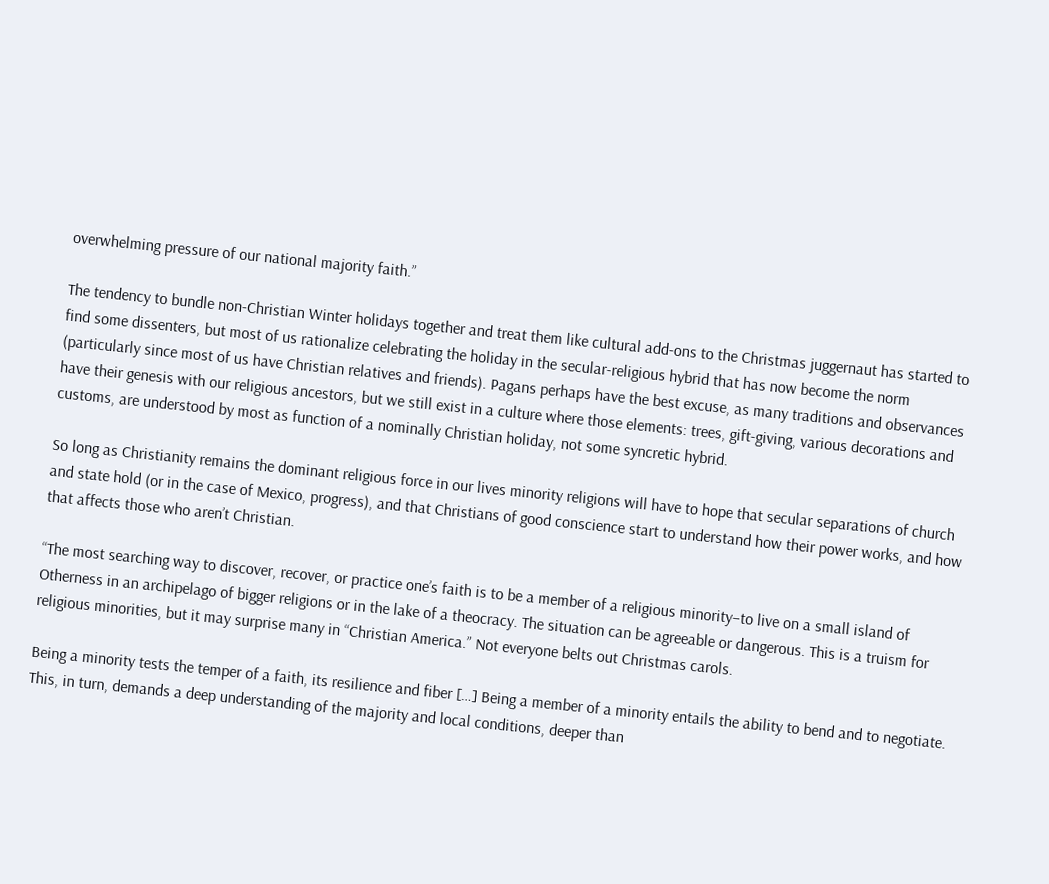overwhelming pressure of our national majority faith.”

The tendency to bundle non-Christian Winter holidays together and treat them like cultural add-ons to the Christmas juggernaut has started to find some dissenters, but most of us rationalize celebrating the holiday in the secular-religious hybrid that has now become the norm (particularly since most of us have Christian relatives and friends). Pagans perhaps have the best excuse, as many traditions and observances have their genesis with our religious ancestors, but we still exist in a culture where those elements: trees, gift-giving, various decorations and customs, are understood by most as function of a nominally Christian holiday, not some syncretic hybrid.

So long as Christianity remains the dominant religious force in our lives minority religions will have to hope that secular separations of church and state hold (or in the case of Mexico, progress), and that Christians of good conscience start to understand how their power works, and how that affects those who aren’t Christian.

“The most searching way to discover, recover, or practice one’s faith is to be a member of a religious minority–to live on a small island of Otherness in an archipelago of bigger religions or in the lake of a theocracy. The situation can be agreeable or dangerous. This is a truism for religious minorities, but it may surprise many in “Christian America.” Not everyone belts out Christmas carols.

Being a minority tests the temper of a faith, its resilience and fiber […] Being a member of a minority entails the ability to bend and to negotiate. This, in turn, demands a deep understanding of the majority and local conditions, deeper than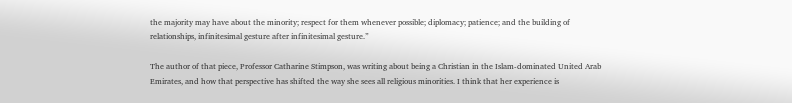the majority may have about the minority; respect for them whenever possible; diplomacy; patience; and the building of relationships, infinitesimal gesture after infinitesimal gesture.”

The author of that piece, Professor Catharine Stimpson, was writing about being a Christian in the Islam-dominated United Arab Emirates, and how that perspective has shifted the way she sees all religious minorities. I think that her experience is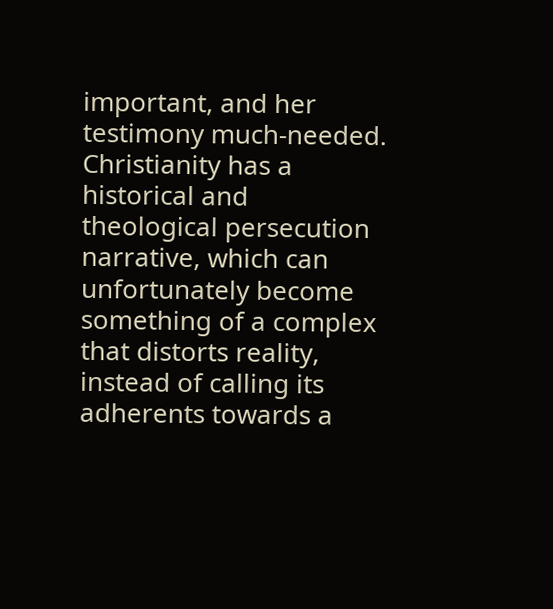important, and her testimony much-needed. Christianity has a historical and theological persecution narrative, which can unfortunately become something of a complex that distorts reality,  instead of calling its adherents towards a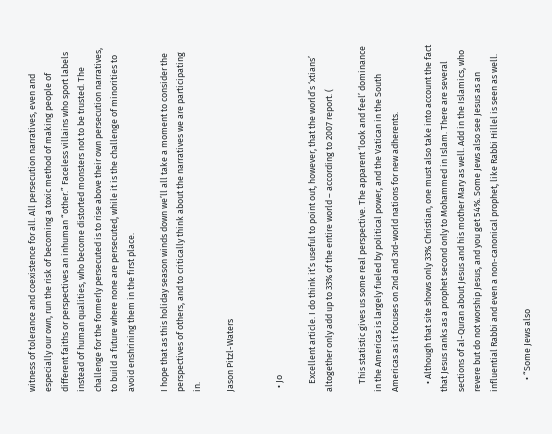witness of tolerance and coexistence for all. All persecution narratives, even and especially our own, run the risk of becoming a toxic method of making people of different faiths or perspectives an inhuman “other.” Faceless villains who sport labels instead of human qualities, who become distorted monsters not to be trusted. The challenge for the formerly persecuted is to rise above their own persecution narratives, to build a future where none are persecuted, while it is the challenge of minorities to avoid enshrining them in the first place.

I hope that as this holiday season winds down we’ll all take a moment to consider the perspectives of others, and to critically think about the narratives we are participating in.

Jason Pitzl-Waters


  • Jo

    Excellent article. I do think it’s useful to point out, however, that the world’s ‘xtians’ altogether only add up to 33% of the entire world – according to 2007 report. (

    This statistic gives us some real perspective. The apparent ‘look and feel’ dominance in the Americas is largely fueled by political power, and the Vatican in the South Americas as it focuses on 2nd and 3rd-world nations for new adherents.

    • Although that site shows only 33% Christian, one must also take into account the fact that Jesus ranks as a prophet second only to Mohammed in Islam. There are several sections of al-Quran about Jesus and his mother Mary as well. Add in the Islamics, who revere but do not worship Jesus, and you get 54%. Some Jews also see Jesus as an influential Rabbi and even a non-canonical prophet, like Rabbi Hillel is seen as well.

      • “Some Jews also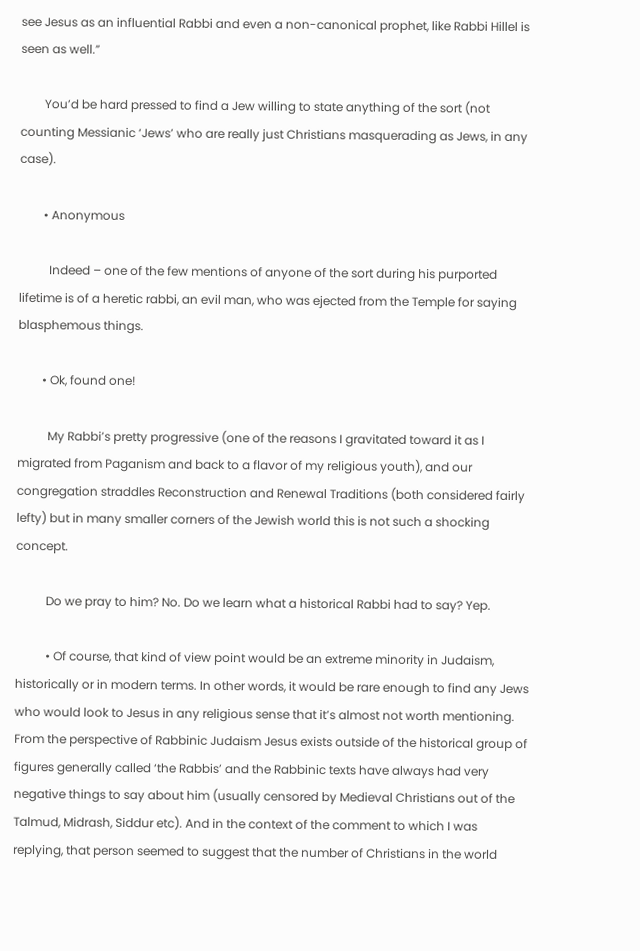see Jesus as an influential Rabbi and even a non-canonical prophet, like Rabbi Hillel is seen as well.”

        You’d be hard pressed to find a Jew willing to state anything of the sort (not counting Messianic ‘Jews’ who are really just Christians masquerading as Jews, in any case).

        • Anonymous

          Indeed – one of the few mentions of anyone of the sort during his purported lifetime is of a heretic rabbi, an evil man, who was ejected from the Temple for saying blasphemous things.

        • Ok, found one!

          My Rabbi’s pretty progressive (one of the reasons I gravitated toward it as I migrated from Paganism and back to a flavor of my religious youth), and our congregation straddles Reconstruction and Renewal Traditions (both considered fairly lefty) but in many smaller corners of the Jewish world this is not such a shocking concept.

          Do we pray to him? No. Do we learn what a historical Rabbi had to say? Yep.

          • Of course, that kind of view point would be an extreme minority in Judaism, historically or in modern terms. In other words, it would be rare enough to find any Jews who would look to Jesus in any religious sense that it’s almost not worth mentioning. From the perspective of Rabbinic Judaism Jesus exists outside of the historical group of figures generally called ‘the Rabbis’ and the Rabbinic texts have always had very negative things to say about him (usually censored by Medieval Christians out of the Talmud, Midrash, Siddur etc). And in the context of the comment to which I was replying, that person seemed to suggest that the number of Christians in the world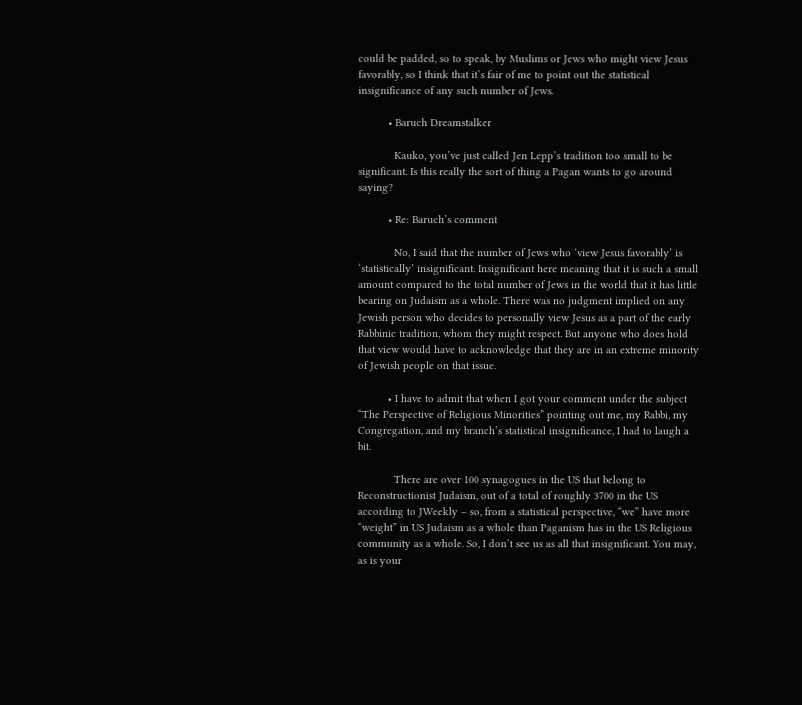could be padded, so to speak, by Muslims or Jews who might view Jesus favorably, so I think that it’s fair of me to point out the statistical insignificance of any such number of Jews.

          • Baruch Dreamstalker

            Kauko, you’ve just called Jen Lepp’s tradition too small to be significant. Is this really the sort of thing a Pagan wants to go around saying?

          • Re: Baruch’s comment

            No, I said that the number of Jews who ‘view Jesus favorably’ is ‘statistically’ insignificant. Insignificant here meaning that it is such a small amount compared to the total number of Jews in the world that it has little bearing on Judaism as a whole. There was no judgment implied on any Jewish person who decides to personally view Jesus as a part of the early Rabbinic tradition, whom they might respect. But anyone who does hold that view would have to acknowledge that they are in an extreme minority of Jewish people on that issue.

          • I have to admit that when I got your comment under the subject “The Perspective of Religious Minorities” pointing out me, my Rabbi, my Congregation, and my branch’s statistical insignificance, I had to laugh a bit.

            There are over 100 synagogues in the US that belong to Reconstructionist Judaism, out of a total of roughly 3700 in the US according to JWeekly – so, from a statistical perspective, “we” have more “weight” in US Judaism as a whole than Paganism has in the US Religious community as a whole. So, I don’t see us as all that insignificant. You may, as is your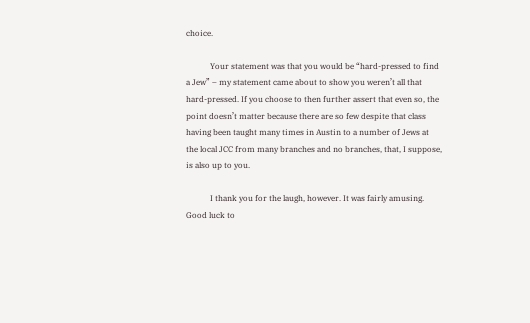choice.

            Your statement was that you would be “hard-pressed to find a Jew” – my statement came about to show you weren’t all that hard-pressed. If you choose to then further assert that even so, the point doesn’t matter because there are so few despite that class having been taught many times in Austin to a number of Jews at the local JCC from many branches and no branches, that, I suppose, is also up to you.

            I thank you for the laugh, however. It was fairly amusing. Good luck to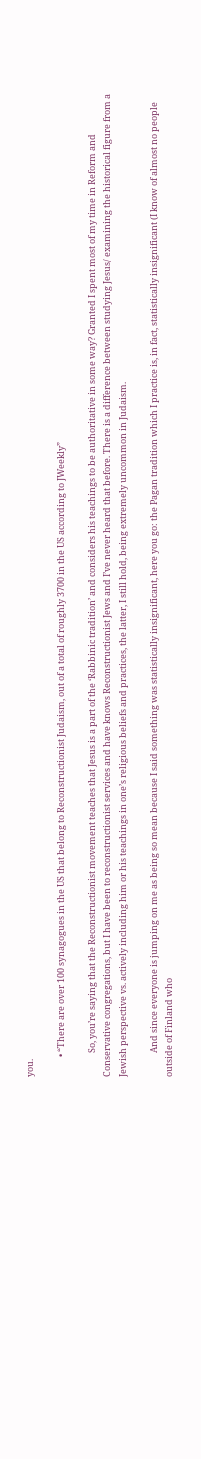you.

          • “There are over 100 synagogues in the US that belong to Reconstructionist Judaism, out of a total of roughly 3700 in the US according to JWeekly”

            So, you’re saying that the Reconstructionist movement teaches that Jesus is a part of the ‘Rabbinic tradition’ and considers his teachings to be authoritative in some way? Granted I spent most of my time in Reform and Conservative congregations, but I have been to reconstructionist services and have knows Reconstructionist Jews and I’ve never heard that before. There is a difference between studying Jesus/ examining the historical figure from a Jewish perspective vs. actively including him or his teachings in one’s religious beliefs and practices, the latter, I still hold, being extremely uncommon in Judaism.

            And since everyone is jumping on me as being so mean because I said something was statistically insignificant, here you go: the Pagan tradition which I practice is, in fact, statistically insignificant (I know of almost no people outside of Finland who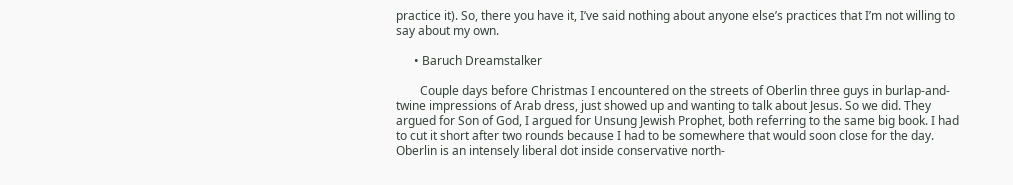practice it). So, there you have it, I’ve said nothing about anyone else’s practices that I’m not willing to say about my own.

      • Baruch Dreamstalker

        Couple days before Christmas I encountered on the streets of Oberlin three guys in burlap-and-twine impressions of Arab dress, just showed up and wanting to talk about Jesus. So we did. They argued for Son of God, I argued for Unsung Jewish Prophet, both referring to the same big book. I had to cut it short after two rounds because I had to be somewhere that would soon close for the day. Oberlin is an intensely liberal dot inside conservative north-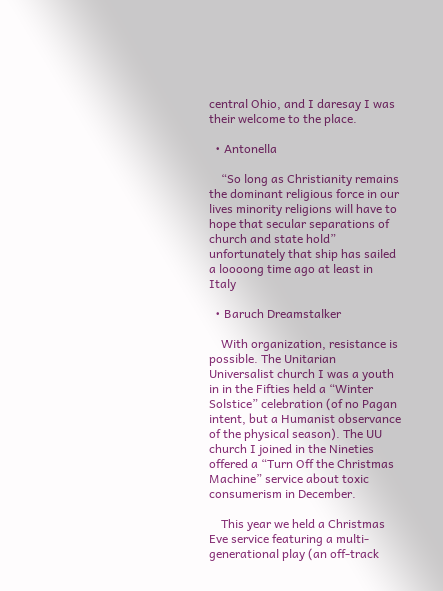central Ohio, and I daresay I was their welcome to the place.

  • Antonella

    “So long as Christianity remains the dominant religious force in our lives minority religions will have to hope that secular separations of church and state hold” unfortunately that ship has sailed a loooong time ago at least in Italy

  • Baruch Dreamstalker

    With organization, resistance is possible. The Unitarian Universalist church I was a youth in in the Fifties held a “Winter Solstice” celebration (of no Pagan intent, but a Humanist observance of the physical season). The UU church I joined in the Nineties offered a “Turn Off the Christmas Machine” service about toxic consumerism in December.

    This year we held a Christmas Eve service featuring a multi-generational play (an off-track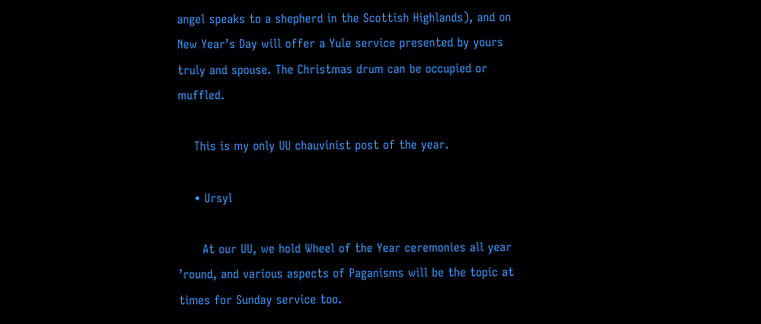angel speaks to a shepherd in the Scottish Highlands), and on New Year’s Day will offer a Yule service presented by yours truly and spouse. The Christmas drum can be occupied or muffled.

    This is my only UU chauvinist post of the year.

    • Ursyl

      At our UU, we hold Wheel of the Year ceremonies all year ’round, and various aspects of Paganisms will be the topic at times for Sunday service too.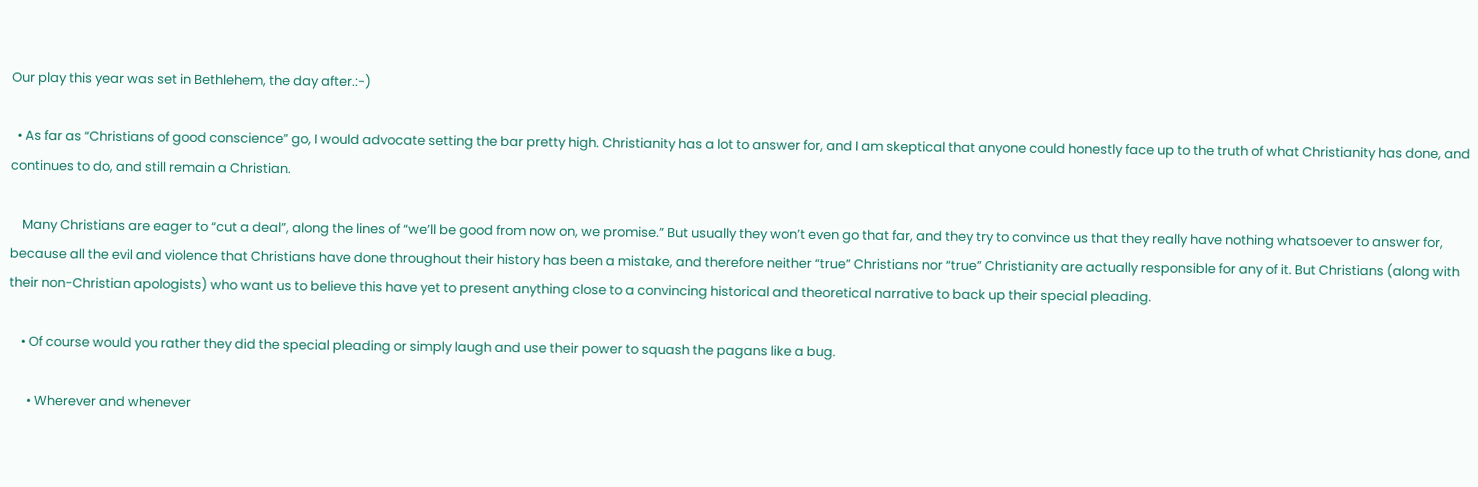Our play this year was set in Bethlehem, the day after.:-)

  • As far as “Christians of good conscience” go, I would advocate setting the bar pretty high. Christianity has a lot to answer for, and I am skeptical that anyone could honestly face up to the truth of what Christianity has done, and continues to do, and still remain a Christian.

    Many Christians are eager to “cut a deal”, along the lines of “we’ll be good from now on, we promise.” But usually they won’t even go that far, and they try to convince us that they really have nothing whatsoever to answer for, because all the evil and violence that Christians have done throughout their history has been a mistake, and therefore neither “true” Christians nor “true” Christianity are actually responsible for any of it. But Christians (along with their non-Christian apologists) who want us to believe this have yet to present anything close to a convincing historical and theoretical narrative to back up their special pleading.

    • Of course would you rather they did the special pleading or simply laugh and use their power to squash the pagans like a bug.

      • Wherever and whenever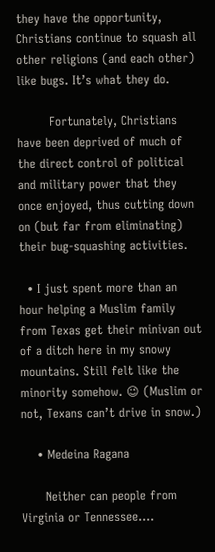they have the opportunity, Christians continue to squash all other religions (and each other) like bugs. It’s what they do.

        Fortunately, Christians have been deprived of much of the direct control of political and military power that they once enjoyed, thus cutting down on (but far from eliminating) their bug-squashing activities.

  • I just spent more than an hour helping a Muslim family from Texas get their minivan out of a ditch here in my snowy mountains. Still felt like the minority somehow. 😉 (Muslim or not, Texans can’t drive in snow.)

    • Medeina Ragana

      Neither can people from Virginia or Tennessee….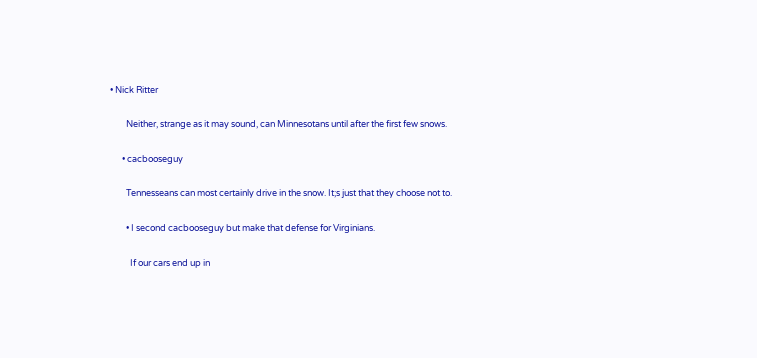• Nick Ritter

        Neither, strange as it may sound, can Minnesotans until after the first few snows.

      • cacbooseguy

        Tennesseans can most certainly drive in the snow. It;s just that they choose not to.

        • I second cacbooseguy but make that defense for Virginians.

          If our cars end up in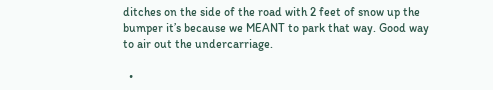ditches on the side of the road with 2 feet of snow up the bumper it’s because we MEANT to park that way. Good way to air out the undercarriage.

  •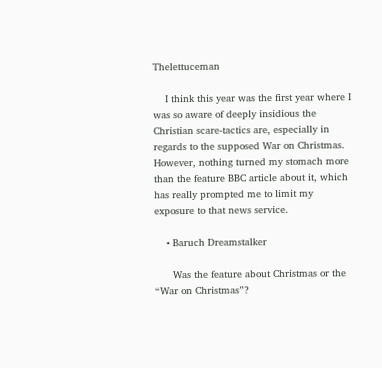Thelettuceman

    I think this year was the first year where I was so aware of deeply insidious the Christian scare-tactics are, especially in regards to the supposed War on Christmas. However, nothing turned my stomach more than the feature BBC article about it, which has really prompted me to limit my exposure to that news service.

    • Baruch Dreamstalker

      Was the feature about Christmas or the “War on Christmas”?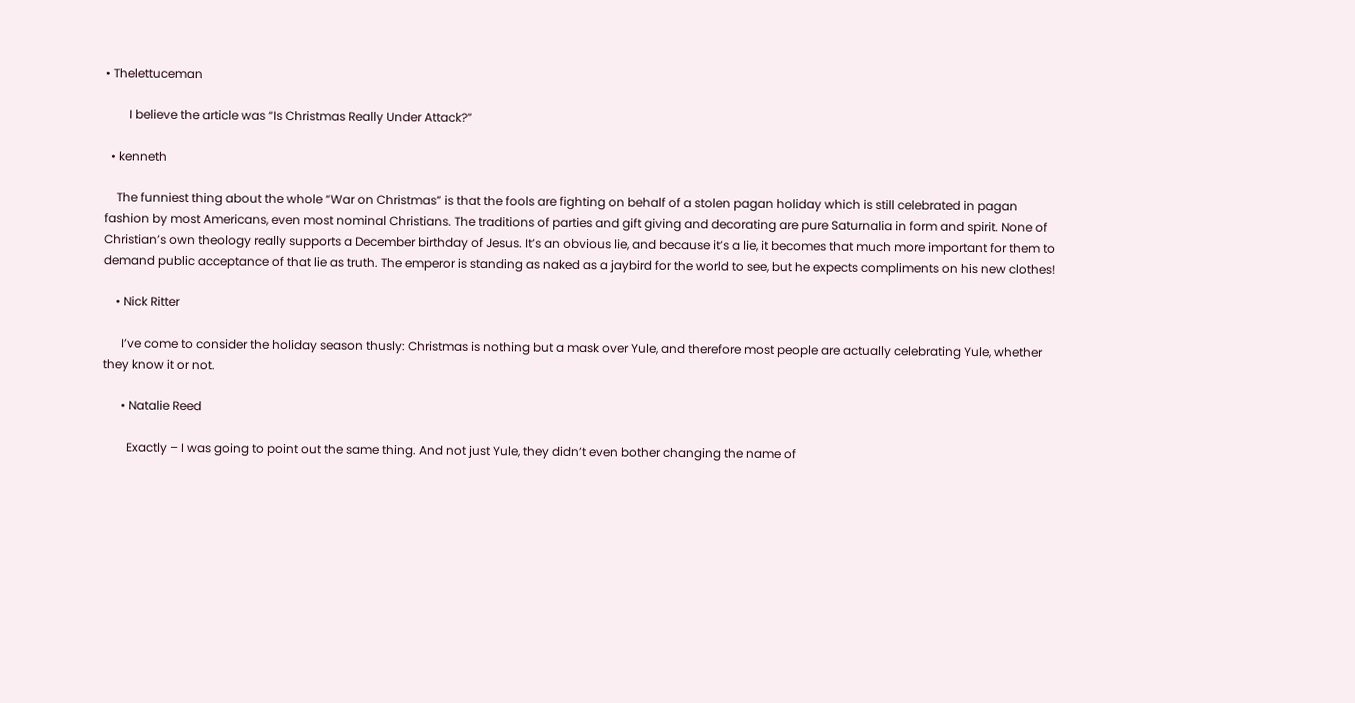• Thelettuceman

        I believe the article was “Is Christmas Really Under Attack?”

  • kenneth

    The funniest thing about the whole “War on Christmas” is that the fools are fighting on behalf of a stolen pagan holiday which is still celebrated in pagan fashion by most Americans, even most nominal Christians. The traditions of parties and gift giving and decorating are pure Saturnalia in form and spirit. None of Christian’s own theology really supports a December birthday of Jesus. It’s an obvious lie, and because it’s a lie, it becomes that much more important for them to demand public acceptance of that lie as truth. The emperor is standing as naked as a jaybird for the world to see, but he expects compliments on his new clothes!

    • Nick Ritter

      I’ve come to consider the holiday season thusly: Christmas is nothing but a mask over Yule, and therefore most people are actually celebrating Yule, whether they know it or not.

      • Natalie Reed

        Exactly – I was going to point out the same thing. And not just Yule, they didn’t even bother changing the name of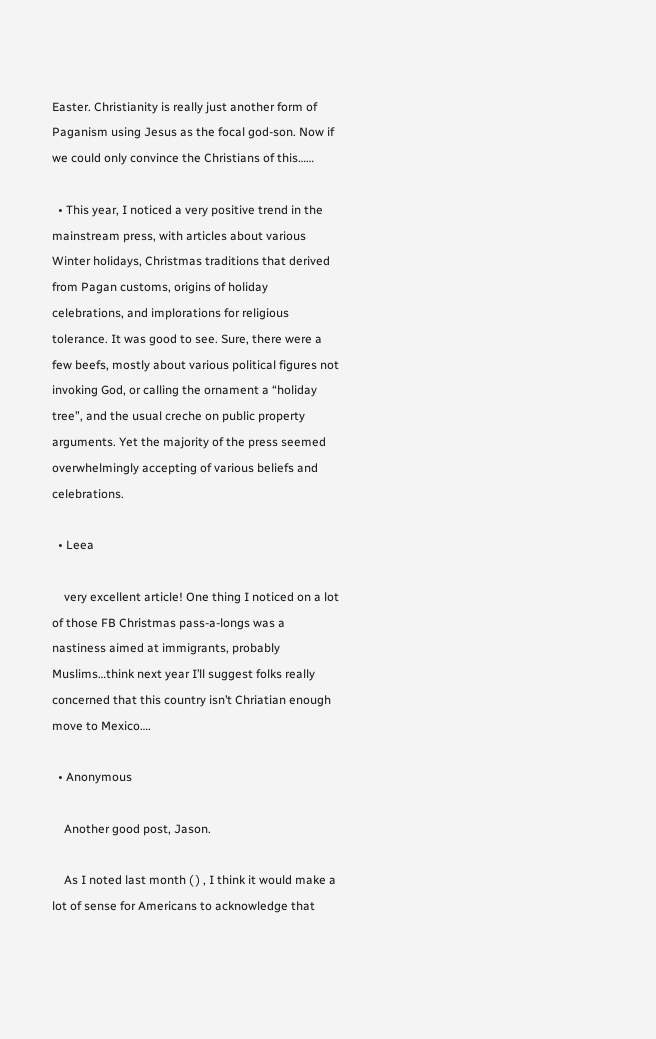Easter. Christianity is really just another form of Paganism using Jesus as the focal god-son. Now if we could only convince the Christians of this……

  • This year, I noticed a very positive trend in the mainstream press, with articles about various Winter holidays, Christmas traditions that derived from Pagan customs, origins of holiday celebrations, and implorations for religious tolerance. It was good to see. Sure, there were a few beefs, mostly about various political figures not invoking God, or calling the ornament a “holiday tree”, and the usual creche on public property arguments. Yet the majority of the press seemed overwhelmingly accepting of various beliefs and celebrations.

  • Leea

    very excellent article! One thing I noticed on a lot of those FB Christmas pass-a-longs was a nastiness aimed at immigrants, probably Muslims…think next year I’ll suggest folks really concerned that this country isn’t Chriatian enough move to Mexico….

  • Anonymous

    Another good post, Jason.

    As I noted last month ( ) , I think it would make a lot of sense for Americans to acknowledge that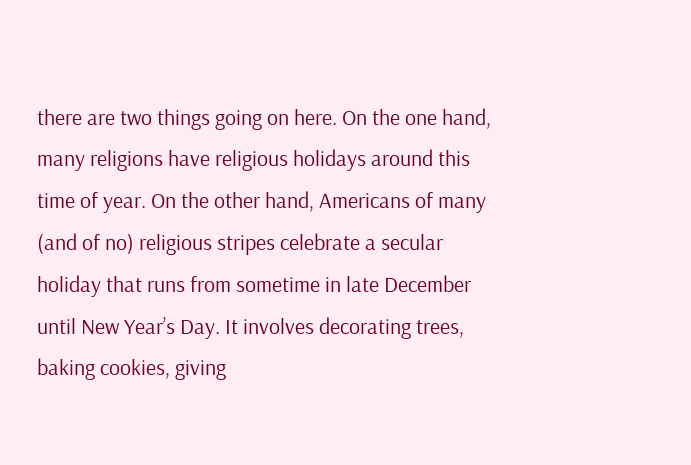there are two things going on here. On the one hand, many religions have religious holidays around this time of year. On the other hand, Americans of many (and of no) religious stripes celebrate a secular holiday that runs from sometime in late December until New Year’s Day. It involves decorating trees, baking cookies, giving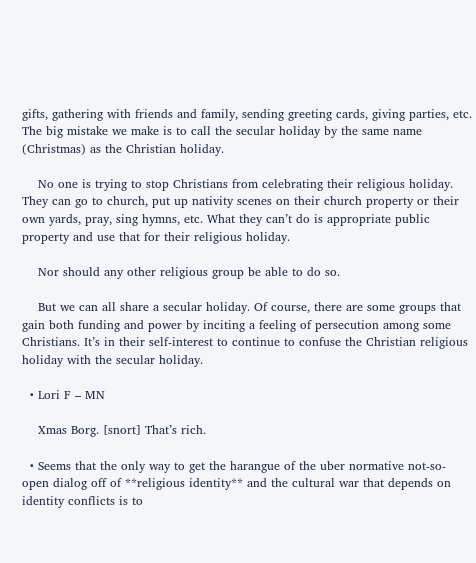gifts, gathering with friends and family, sending greeting cards, giving parties, etc. The big mistake we make is to call the secular holiday by the same name (Christmas) as the Christian holiday.

    No one is trying to stop Christians from celebrating their religious holiday. They can go to church, put up nativity scenes on their church property or their own yards, pray, sing hymns, etc. What they can’t do is appropriate public property and use that for their religious holiday.

    Nor should any other religious group be able to do so.

    But we can all share a secular holiday. Of course, there are some groups that gain both funding and power by inciting a feeling of persecution among some Christians. It’s in their self-interest to continue to confuse the Christian religious holiday with the secular holiday.

  • Lori F – MN

    Xmas Borg. [snort] That’s rich.

  • Seems that the only way to get the harangue of the uber normative not-so-open dialog off of **religious identity** and the cultural war that depends on identity conflicts is to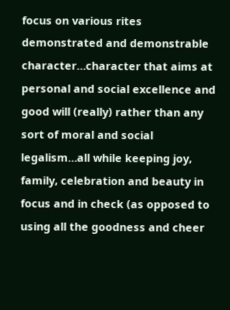focus on various rites demonstrated and demonstrable character…character that aims at personal and social excellence and good will (really) rather than any sort of moral and social legalism…all while keeping joy, family, celebration and beauty in focus and in check (as opposed to using all the goodness and cheer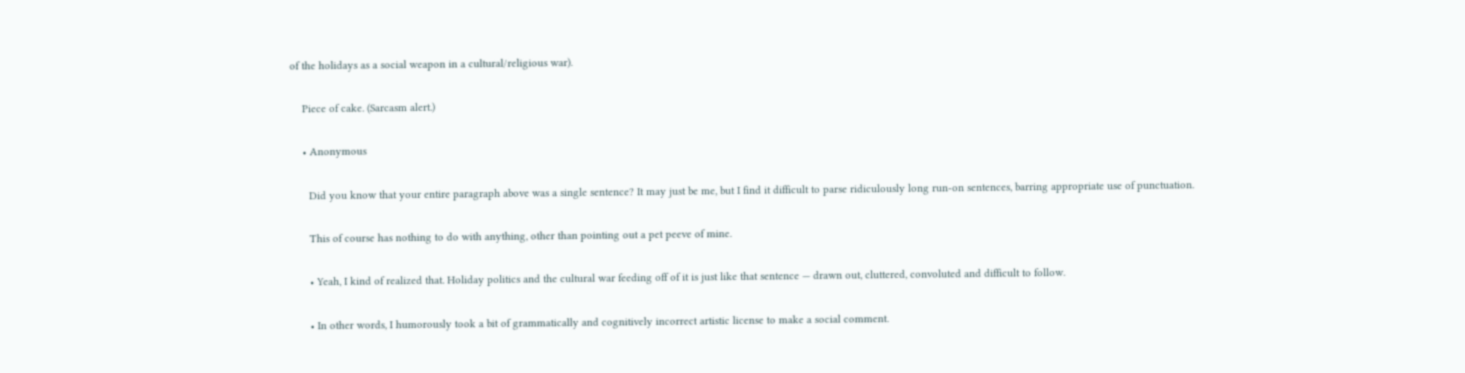of the holidays as a social weapon in a cultural/religious war).

    Piece of cake. (Sarcasm alert.)

    • Anonymous

      Did you know that your entire paragraph above was a single sentence? It may just be me, but I find it difficult to parse ridiculously long run-on sentences, barring appropriate use of punctuation.

      This of course has nothing to do with anything, other than pointing out a pet peeve of mine.

      • Yeah, I kind of realized that. Holiday politics and the cultural war feeding off of it is just like that sentence — drawn out, cluttered, convoluted and difficult to follow.

      • In other words, I humorously took a bit of grammatically and cognitively incorrect artistic license to make a social comment.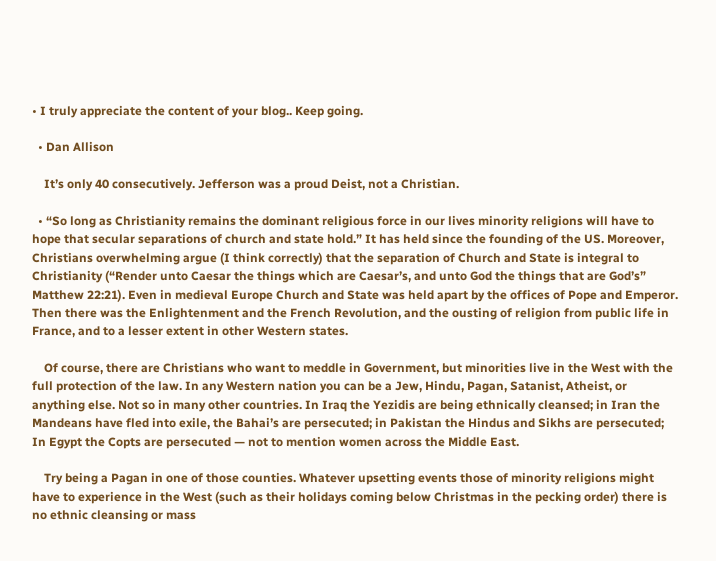• I truly appreciate the content of your blog.. Keep going.

  • Dan Allison

    It’s only 40 consecutively. Jefferson was a proud Deist, not a Christian.

  • “So long as Christianity remains the dominant religious force in our lives minority religions will have to hope that secular separations of church and state hold.” It has held since the founding of the US. Moreover, Christians overwhelming argue (I think correctly) that the separation of Church and State is integral to Christianity (“Render unto Caesar the things which are Caesar’s, and unto God the things that are God’s” Matthew 22:21). Even in medieval Europe Church and State was held apart by the offices of Pope and Emperor. Then there was the Enlightenment and the French Revolution, and the ousting of religion from public life in France, and to a lesser extent in other Western states.

    Of course, there are Christians who want to meddle in Government, but minorities live in the West with the full protection of the law. In any Western nation you can be a Jew, Hindu, Pagan, Satanist, Atheist, or anything else. Not so in many other countries. In Iraq the Yezidis are being ethnically cleansed; in Iran the Mandeans have fled into exile, the Bahai’s are persecuted; in Pakistan the Hindus and Sikhs are persecuted; In Egypt the Copts are persecuted — not to mention women across the Middle East.

    Try being a Pagan in one of those counties. Whatever upsetting events those of minority religions might have to experience in the West (such as their holidays coming below Christmas in the pecking order) there is no ethnic cleansing or mass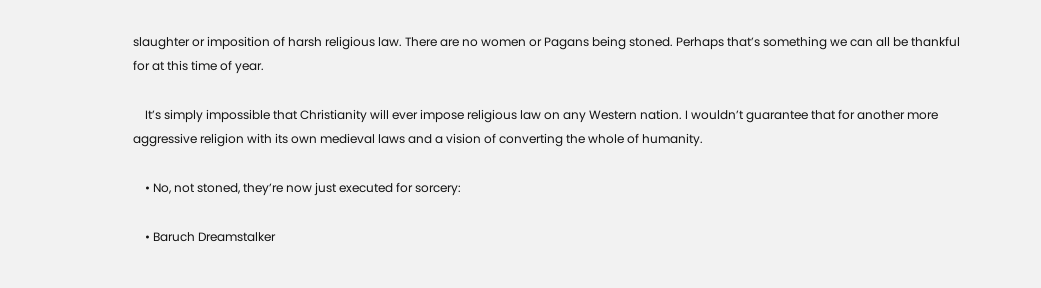slaughter or imposition of harsh religious law. There are no women or Pagans being stoned. Perhaps that’s something we can all be thankful for at this time of year.

    It’s simply impossible that Christianity will ever impose religious law on any Western nation. I wouldn’t guarantee that for another more aggressive religion with its own medieval laws and a vision of converting the whole of humanity.

    • No, not stoned, they’re now just executed for sorcery:

    • Baruch Dreamstalker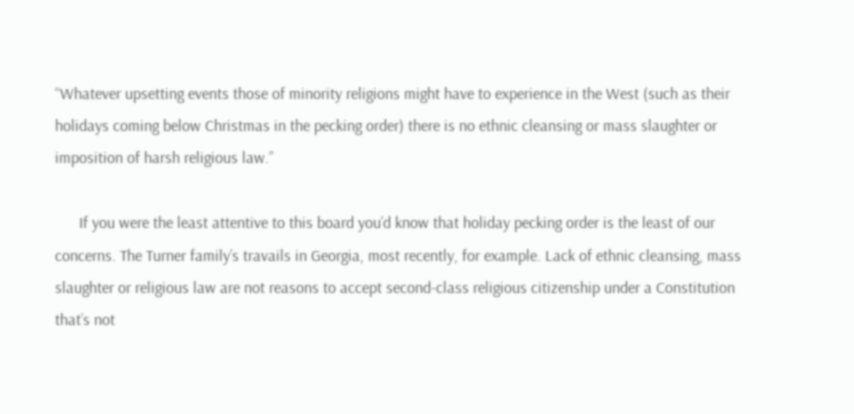“Whatever upsetting events those of minority religions might have to experience in the West (such as their holidays coming below Christmas in the pecking order) there is no ethnic cleansing or mass slaughter or imposition of harsh religious law.”

      If you were the least attentive to this board you’d know that holiday pecking order is the least of our concerns. The Turner family’s travails in Georgia, most recently, for example. Lack of ethnic cleansing, mass slaughter or religious law are not reasons to accept second-class religious citizenship under a Constitution that’s not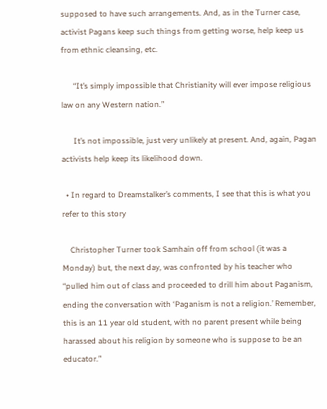supposed to have such arrangements. And, as in the Turner case, activist Pagans keep such things from getting worse, help keep us from ethnic cleansing, etc.

      “It’s simply impossible that Christianity will ever impose religious law on any Western nation.”

      It’s not impossible, just very unlikely at present. And, again, Pagan activists help keep its likelihood down.

  • In regard to Dreamstalker’s comments, I see that this is what you refer to this story

    Christopher Turner took Samhain off from school (it was a Monday) but, the next day, was confronted by his teacher who “pulled him out of class and proceeded to drill him about Paganism, ending the conversation with ‘Paganism is not a religion.’ Remember, this is an 11 year old student, with no parent present while being harassed about his religion by someone who is suppose to be an educator.”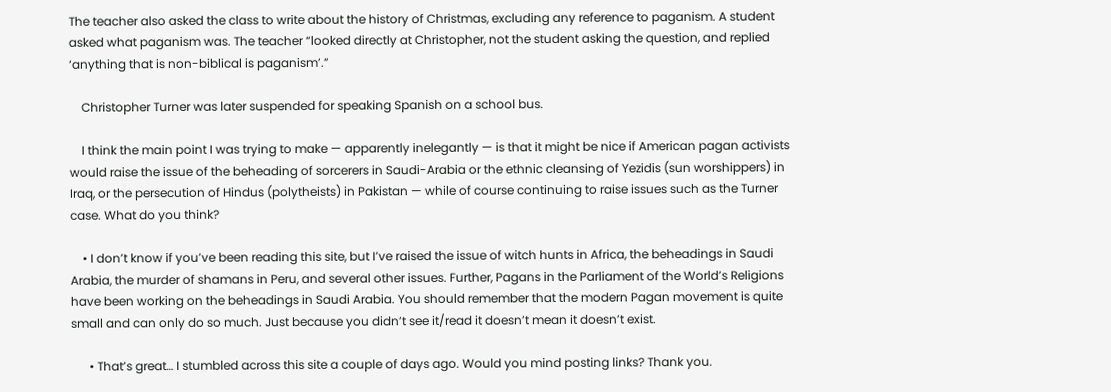The teacher also asked the class to write about the history of Christmas, excluding any reference to paganism. A student asked what paganism was. The teacher “looked directly at Christopher, not the student asking the question, and replied ‘anything that is non-biblical is paganism’.”

    Christopher Turner was later suspended for speaking Spanish on a school bus.

    I think the main point I was trying to make — apparently inelegantly — is that it might be nice if American pagan activists would raise the issue of the beheading of sorcerers in Saudi-Arabia or the ethnic cleansing of Yezidis (sun worshippers) in Iraq, or the persecution of Hindus (polytheists) in Pakistan — while of course continuing to raise issues such as the Turner case. What do you think?

    • I don’t know if you’ve been reading this site, but I’ve raised the issue of witch hunts in Africa, the beheadings in Saudi Arabia, the murder of shamans in Peru, and several other issues. Further, Pagans in the Parliament of the World’s Religions have been working on the beheadings in Saudi Arabia. You should remember that the modern Pagan movement is quite small and can only do so much. Just because you didn’t see it/read it doesn’t mean it doesn’t exist.

      • That’s great… I stumbled across this site a couple of days ago. Would you mind posting links? Thank you.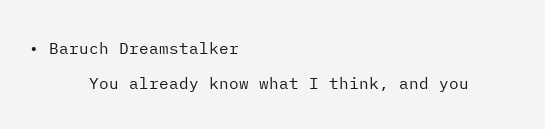• Baruch Dreamstalker

      You already know what I think, and you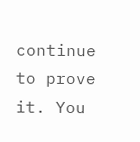continue to prove it. You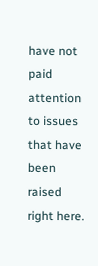have not paid attention to issues that have been raised right here.